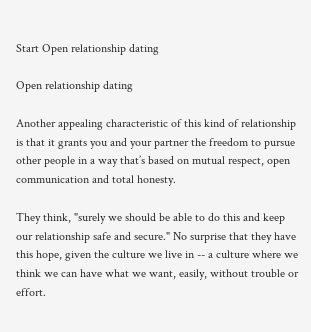Start Open relationship dating

Open relationship dating

Another appealing characteristic of this kind of relationship is that it grants you and your partner the freedom to pursue other people in a way that’s based on mutual respect, open communication and total honesty.

They think, "surely we should be able to do this and keep our relationship safe and secure." No surprise that they have this hope, given the culture we live in -- a culture where we think we can have what we want, easily, without trouble or effort.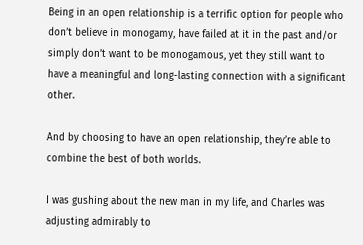Being in an open relationship is a terrific option for people who don’t believe in monogamy, have failed at it in the past and/or simply don’t want to be monogamous, yet they still want to have a meaningful and long-lasting connection with a significant other.

And by choosing to have an open relationship, they’re able to combine the best of both worlds.

I was gushing about the new man in my life, and Charles was adjusting admirably to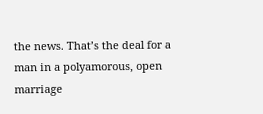the news. That’s the deal for a man in a polyamorous, open marriage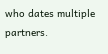who dates multiple partners.